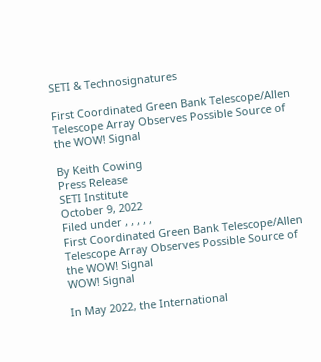SETI & Technosignatures

First Coordinated Green Bank Telescope/Allen Telescope Array Observes Possible Source of the WOW! Signal

By Keith Cowing
Press Release
SETI Institute
October 9, 2022
Filed under , , , , ,
First Coordinated Green Bank Telescope/Allen Telescope Array Observes Possible Source of the WOW! Signal
WOW! Signal

In May 2022, the International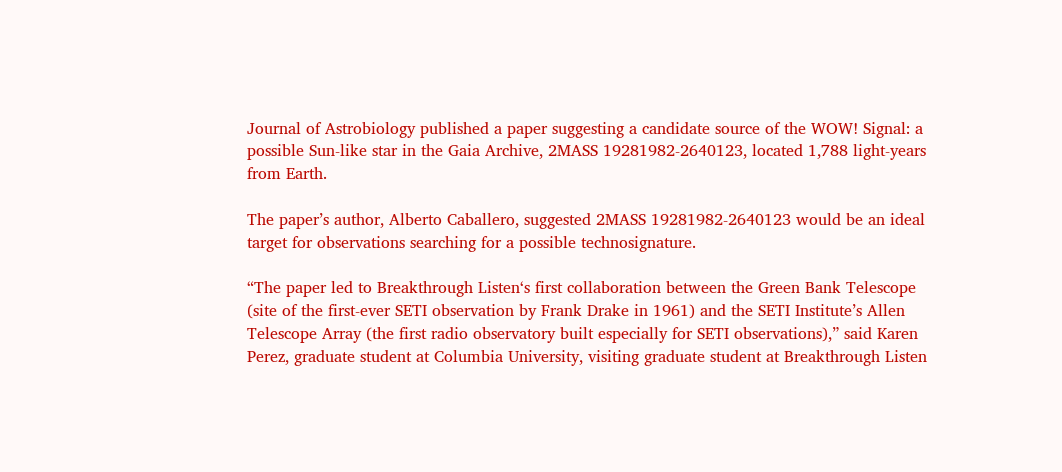Journal of Astrobiology published a paper suggesting a candidate source of the WOW! Signal: a possible Sun-like star in the Gaia Archive, 2MASS 19281982-2640123, located 1,788 light-years from Earth.

The paper’s author, Alberto Caballero, suggested 2MASS 19281982-2640123 would be an ideal target for observations searching for a possible technosignature.

“The paper led to Breakthrough Listen‘s first collaboration between the Green Bank Telescope (site of the first-ever SETI observation by Frank Drake in 1961) and the SETI Institute’s Allen Telescope Array (the first radio observatory built especially for SETI observations),” said Karen Perez, graduate student at Columbia University, visiting graduate student at Breakthrough Listen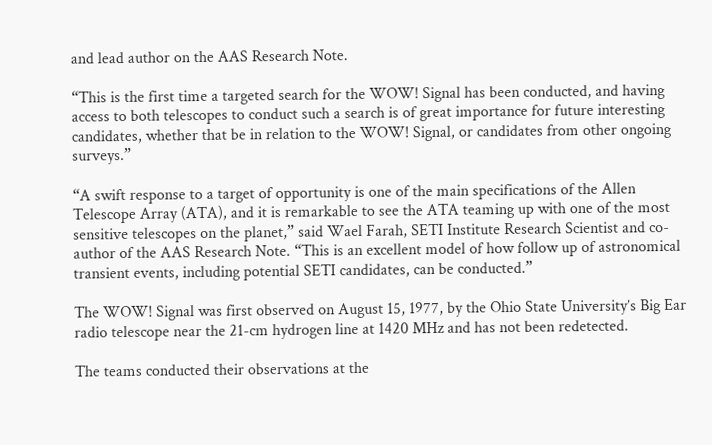and lead author on the AAS Research Note.

“This is the first time a targeted search for the WOW! Signal has been conducted, and having access to both telescopes to conduct such a search is of great importance for future interesting candidates, whether that be in relation to the WOW! Signal, or candidates from other ongoing surveys.”

“A swift response to a target of opportunity is one of the main specifications of the Allen Telescope Array (ATA), and it is remarkable to see the ATA teaming up with one of the most sensitive telescopes on the planet,” said Wael Farah, SETI Institute Research Scientist and co-author of the AAS Research Note. “This is an excellent model of how follow up of astronomical transient events, including potential SETI candidates, can be conducted.”

The WOW! Signal was first observed on August 15, 1977, by the Ohio State University’s Big Ear radio telescope near the 21-cm hydrogen line at 1420 MHz and has not been redetected.

The teams conducted their observations at the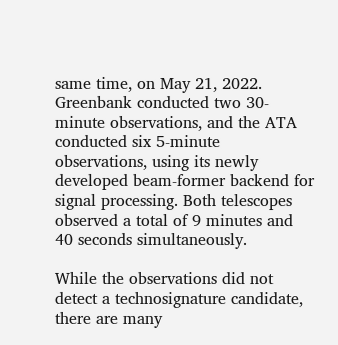same time, on May 21, 2022. Greenbank conducted two 30-minute observations, and the ATA conducted six 5-minute observations, using its newly developed beam-former backend for signal processing. Both telescopes observed a total of 9 minutes and 40 seconds simultaneously.

While the observations did not detect a technosignature candidate, there are many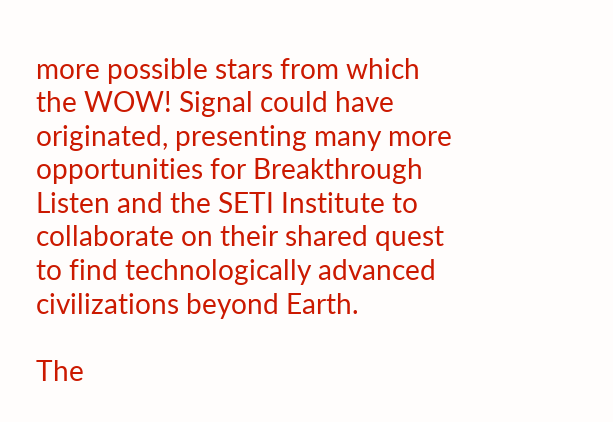more possible stars from which the WOW! Signal could have originated, presenting many more opportunities for Breakthrough Listen and the SETI Institute to collaborate on their shared quest to find technologically advanced civilizations beyond Earth.

The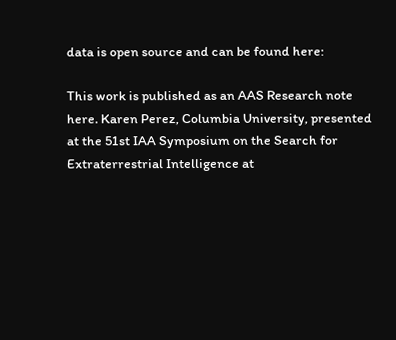data is open source and can be found here:

This work is published as an AAS Research note here. Karen Perez, Columbia University, presented at the 51st IAA Symposium on the Search for Extraterrestrial Intelligence at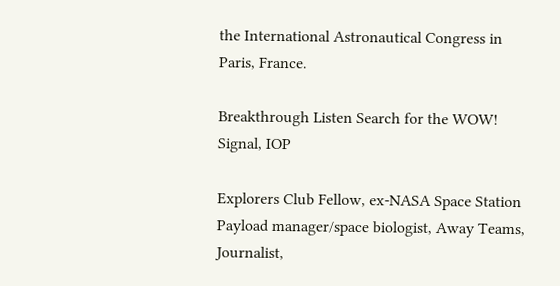the International Astronautical Congress in Paris, France.

Breakthrough Listen Search for the WOW! Signal, IOP

Explorers Club Fellow, ex-NASA Space Station Payload manager/space biologist, Away Teams, Journalist,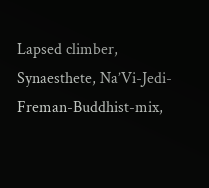Lapsed climber, Synaesthete, Na’Vi-Jedi-Freman-Buddhist-mix,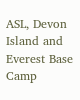ASL, Devon Island and Everest Base Camp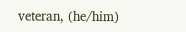veteran, (he/him)